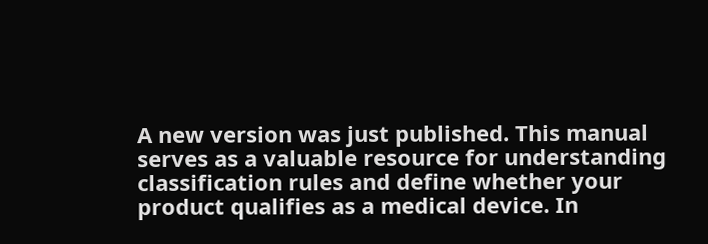A new version was just published. This manual serves as a valuable resource for understanding classification rules and define whether your product qualifies as a medical device. In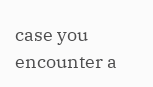case you encounter a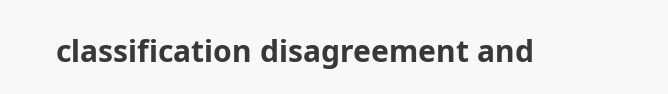classification disagreement and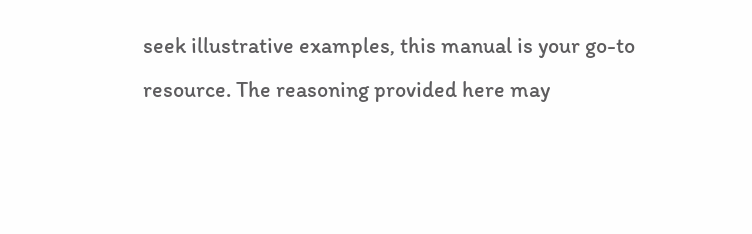seek illustrative examples, this manual is your go-to resource. The reasoning provided here may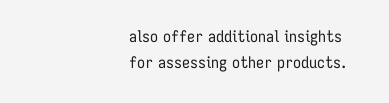also offer additional insights for assessing other products.